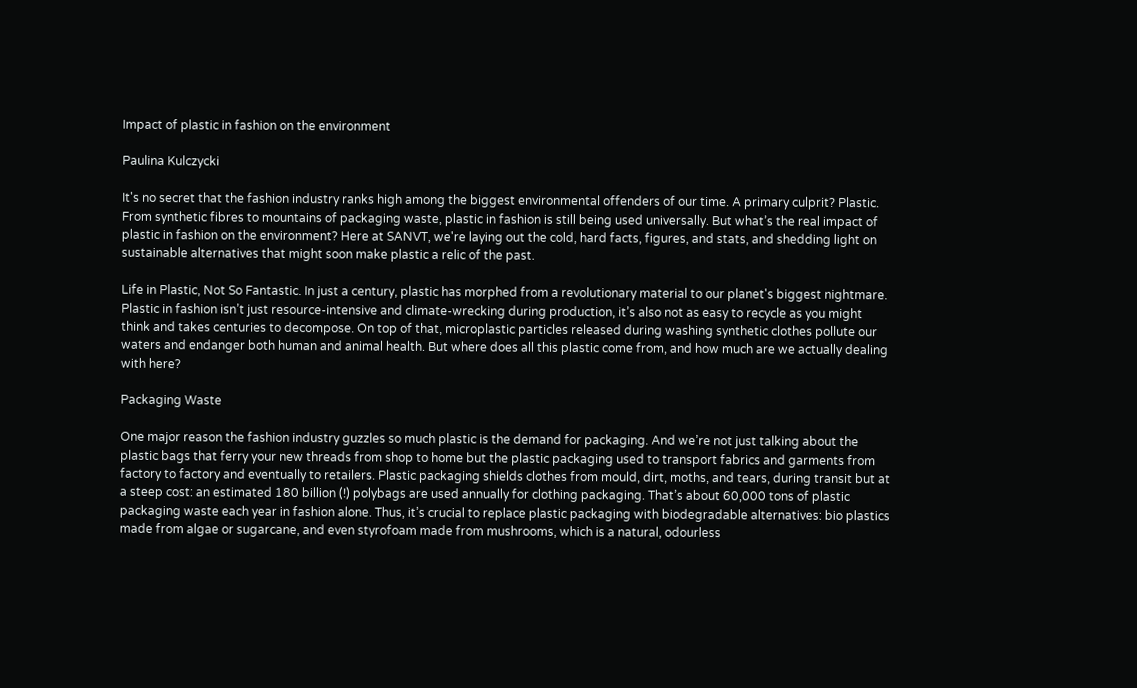Impact of plastic in fashion on the environment

Paulina Kulczycki

It's no secret that the fashion industry ranks high among the biggest environmental offenders of our time. A primary culprit? Plastic. From synthetic fibres to mountains of packaging waste, plastic in fashion is still being used universally. But what’s the real impact of plastic in fashion on the environment? Here at SANVT, we're laying out the cold, hard facts, figures, and stats, and shedding light on sustainable alternatives that might soon make plastic a relic of the past.

Life in Plastic, Not So Fantastic. In just a century, plastic has morphed from a revolutionary material to our planet's biggest nightmare. Plastic in fashion isn’t just resource-intensive and climate-wrecking during production, it’s also not as easy to recycle as you might think and takes centuries to decompose. On top of that, microplastic particles released during washing synthetic clothes pollute our waters and endanger both human and animal health. But where does all this plastic come from, and how much are we actually dealing with here?

Packaging Waste

One major reason the fashion industry guzzles so much plastic is the demand for packaging. And we’re not just talking about the plastic bags that ferry your new threads from shop to home but the plastic packaging used to transport fabrics and garments from factory to factory and eventually to retailers. Plastic packaging shields clothes from mould, dirt, moths, and tears, during transit but at a steep cost: an estimated 180 billion (!) polybags are used annually for clothing packaging. That’s about 60,000 tons of plastic packaging waste each year in fashion alone. Thus, it’s crucial to replace plastic packaging with biodegradable alternatives: bio plastics made from algae or sugarcane, and even styrofoam made from mushrooms, which is a natural, odourless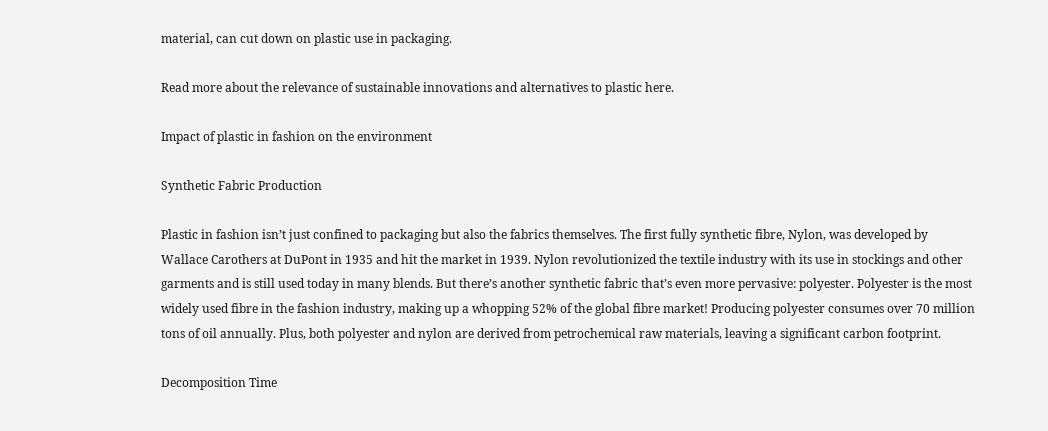material, can cut down on plastic use in packaging.

Read more about the relevance of sustainable innovations and alternatives to plastic here.

Impact of plastic in fashion on the environment

Synthetic Fabric Production

Plastic in fashion isn’t just confined to packaging but also the fabrics themselves. The first fully synthetic fibre, Nylon, was developed by Wallace Carothers at DuPont in 1935 and hit the market in 1939. Nylon revolutionized the textile industry with its use in stockings and other garments and is still used today in many blends. But there’s another synthetic fabric that’s even more pervasive: polyester. Polyester is the most widely used fibre in the fashion industry, making up a whopping 52% of the global fibre market! Producing polyester consumes over 70 million tons of oil annually. Plus, both polyester and nylon are derived from petrochemical raw materials, leaving a significant carbon footprint.

Decomposition Time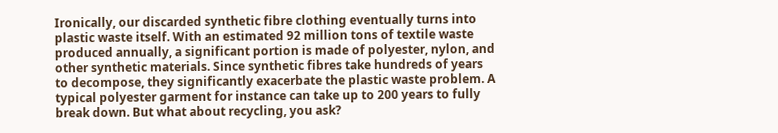Ironically, our discarded synthetic fibre clothing eventually turns into plastic waste itself. With an estimated 92 million tons of textile waste produced annually, a significant portion is made of polyester, nylon, and other synthetic materials. Since synthetic fibres take hundreds of years to decompose, they significantly exacerbate the plastic waste problem. A typical polyester garment for instance can take up to 200 years to fully break down. But what about recycling, you ask?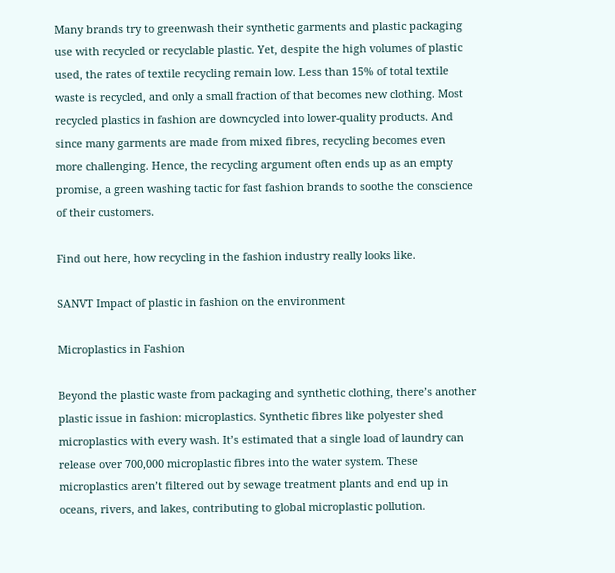Many brands try to greenwash their synthetic garments and plastic packaging use with recycled or recyclable plastic. Yet, despite the high volumes of plastic used, the rates of textile recycling remain low. Less than 15% of total textile waste is recycled, and only a small fraction of that becomes new clothing. Most recycled plastics in fashion are downcycled into lower-quality products. And since many garments are made from mixed fibres, recycling becomes even more challenging. Hence, the recycling argument often ends up as an empty promise, a green washing tactic for fast fashion brands to soothe the conscience of their customers.

Find out here, how recycling in the fashion industry really looks like.

SANVT Impact of plastic in fashion on the environment

Microplastics in Fashion

Beyond the plastic waste from packaging and synthetic clothing, there’s another plastic issue in fashion: microplastics. Synthetic fibres like polyester shed microplastics with every wash. It’s estimated that a single load of laundry can release over 700,000 microplastic fibres into the water system. These microplastics aren’t filtered out by sewage treatment plants and end up in oceans, rivers, and lakes, contributing to global microplastic pollution.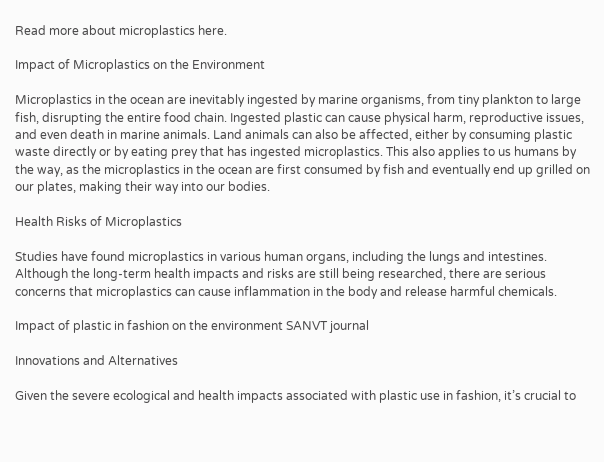Read more about microplastics here.

Impact of Microplastics on the Environment

Microplastics in the ocean are inevitably ingested by marine organisms, from tiny plankton to large fish, disrupting the entire food chain. Ingested plastic can cause physical harm, reproductive issues, and even death in marine animals. Land animals can also be affected, either by consuming plastic waste directly or by eating prey that has ingested microplastics. This also applies to us humans by the way, as the microplastics in the ocean are first consumed by fish and eventually end up grilled on our plates, making their way into our bodies.

Health Risks of Microplastics

Studies have found microplastics in various human organs, including the lungs and intestines. Although the long-term health impacts and risks are still being researched, there are serious concerns that microplastics can cause inflammation in the body and release harmful chemicals.

Impact of plastic in fashion on the environment SANVT journal

Innovations and Alternatives

Given the severe ecological and health impacts associated with plastic use in fashion, it’s crucial to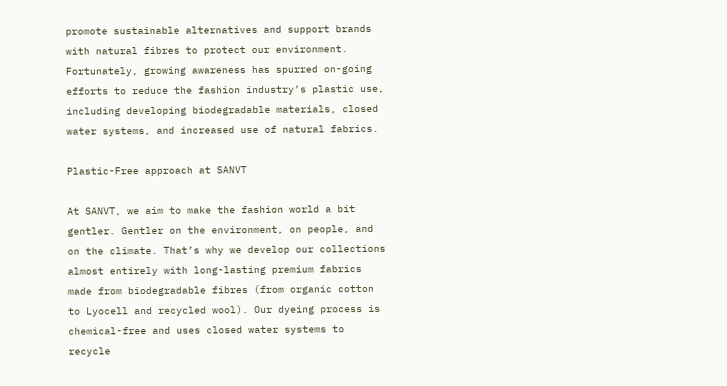promote sustainable alternatives and support brands with natural fibres to protect our environment. Fortunately, growing awareness has spurred on-going efforts to reduce the fashion industry’s plastic use, including developing biodegradable materials, closed water systems, and increased use of natural fabrics.

Plastic-Free approach at SANVT

At SANVT, we aim to make the fashion world a bit gentler. Gentler on the environment, on people, and on the climate. That’s why we develop our collections almost entirely with long-lasting premium fabrics made from biodegradable fibres (from organic cotton to Lyocell and recycled wool). Our dyeing process is chemical-free and uses closed water systems to recycle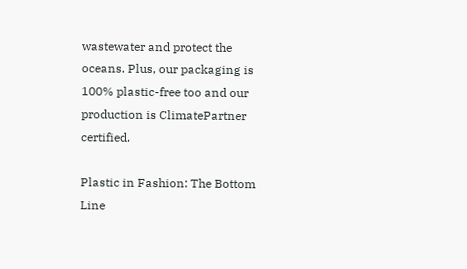wastewater and protect the oceans. Plus, our packaging is 100% plastic-free too and our production is ClimatePartner certified.

Plastic in Fashion: The Bottom Line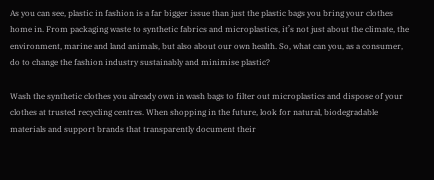As you can see, plastic in fashion is a far bigger issue than just the plastic bags you bring your clothes home in. From packaging waste to synthetic fabrics and microplastics, it’s not just about the climate, the environment, marine and land animals, but also about our own health. So, what can you, as a consumer, do to change the fashion industry sustainably and minimise plastic?

Wash the synthetic clothes you already own in wash bags to filter out microplastics and dispose of your clothes at trusted recycling centres. When shopping in the future, look for natural, biodegradable materials and support brands that transparently document their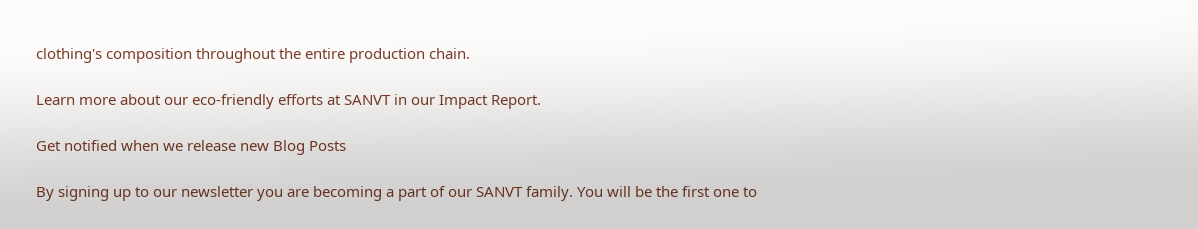clothing's composition throughout the entire production chain.

Learn more about our eco-friendly efforts at SANVT in our Impact Report.

Get notified when we release new Blog Posts

By signing up to our newsletter you are becoming a part of our SANVT family. You will be the first one to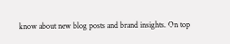know about new blog posts and brand insights. On top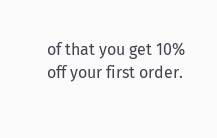of that you get 10% off your first order.